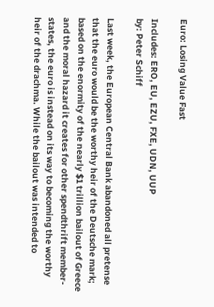Euro: Losing Value Fast

Includes: ERO, EU, EZU, FXE, UDN, UUP
by: Peter Schiff

Last week, the European Central Bank abandoned all pretense that the euro would be the worthy heir of the Deutsche mark; based on the enormity of the nearly $1 trillion bailout of Greece and the moral hazard it creates for other spendthrift member-states, the euro is instead on its way to becoming the worthy heir of the drachma. While the bailout was intended to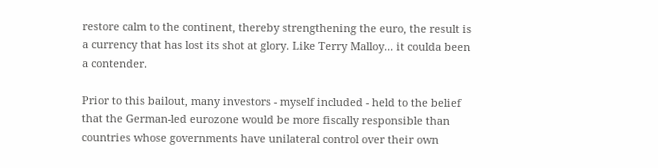restore calm to the continent, thereby strengthening the euro, the result is a currency that has lost its shot at glory. Like Terry Malloy... it coulda been a contender.

Prior to this bailout, many investors - myself included - held to the belief that the German-led eurozone would be more fiscally responsible than countries whose governments have unilateral control over their own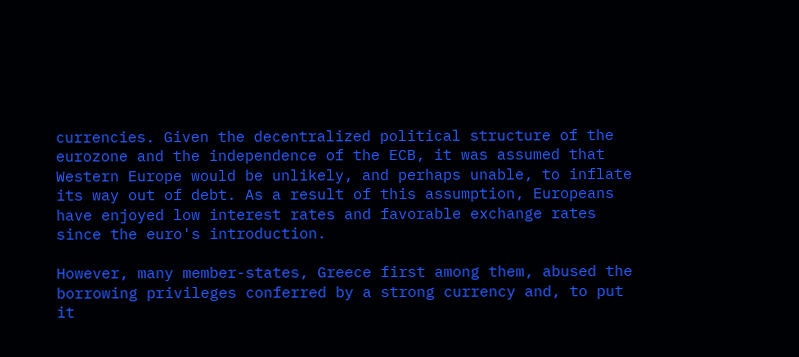currencies. Given the decentralized political structure of the eurozone and the independence of the ECB, it was assumed that Western Europe would be unlikely, and perhaps unable, to inflate its way out of debt. As a result of this assumption, Europeans have enjoyed low interest rates and favorable exchange rates since the euro's introduction.

However, many member-states, Greece first among them, abused the borrowing privileges conferred by a strong currency and, to put it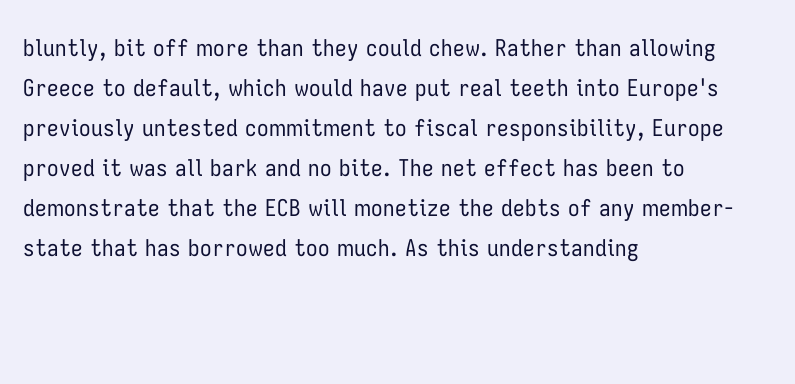bluntly, bit off more than they could chew. Rather than allowing Greece to default, which would have put real teeth into Europe's previously untested commitment to fiscal responsibility, Europe proved it was all bark and no bite. The net effect has been to demonstrate that the ECB will monetize the debts of any member-state that has borrowed too much. As this understanding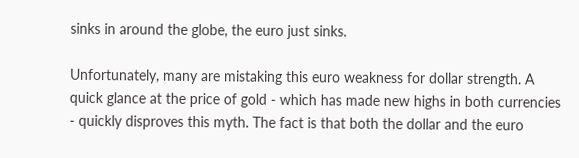sinks in around the globe, the euro just sinks.

Unfortunately, many are mistaking this euro weakness for dollar strength. A quick glance at the price of gold - which has made new highs in both currencies - quickly disproves this myth. The fact is that both the dollar and the euro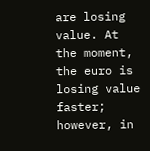are losing value. At the moment, the euro is losing value faster; however, in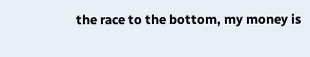the race to the bottom, my money is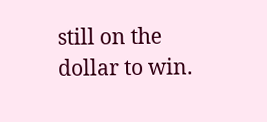still on the dollar to win.